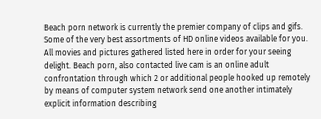Beach porn network is currently the premier company of clips and gifs. Some of the very best assortments of HD online videos available for you. All movies and pictures gathered listed here in order for your seeing delight. Beach porn, also contacted live cam is an online adult confrontation through which 2 or additional people hooked up remotely by means of computer system network send one another intimately explicit information describing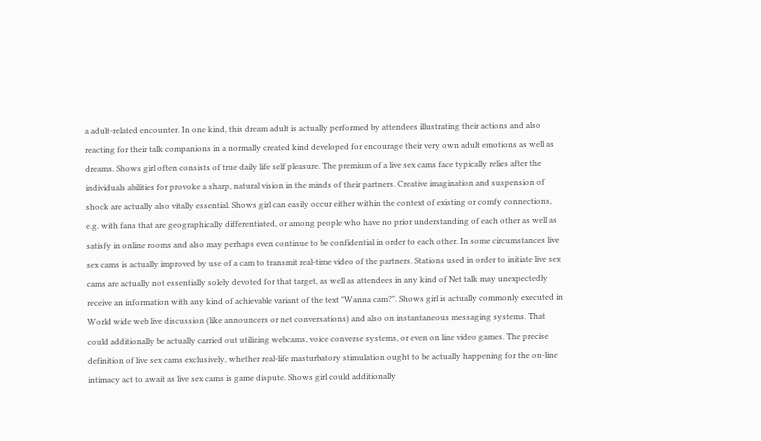a adult-related encounter. In one kind, this dream adult is actually performed by attendees illustrating their actions and also reacting for their talk companions in a normally created kind developed for encourage their very own adult emotions as well as dreams. Shows girl often consists of true daily life self pleasure. The premium of a live sex cams face typically relies after the individuals abilities for provoke a sharp, natural vision in the minds of their partners. Creative imagination and suspension of shock are actually also vitally essential. Shows girl can easily occur either within the context of existing or comfy connections, e.g. with fans that are geographically differentiated, or among people who have no prior understanding of each other as well as satisfy in online rooms and also may perhaps even continue to be confidential in order to each other. In some circumstances live sex cams is actually improved by use of a cam to transmit real-time video of the partners. Stations used in order to initiate live sex cams are actually not essentially solely devoted for that target, as well as attendees in any kind of Net talk may unexpectedly receive an information with any kind of achievable variant of the text "Wanna cam?". Shows girl is actually commonly executed in World wide web live discussion (like announcers or net conversations) and also on instantaneous messaging systems. That could additionally be actually carried out utilizing webcams, voice converse systems, or even on line video games. The precise definition of live sex cams exclusively, whether real-life masturbatory stimulation ought to be actually happening for the on-line intimacy act to await as live sex cams is game dispute. Shows girl could additionally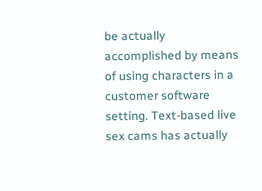be actually accomplished by means of using characters in a customer software setting. Text-based live sex cams has actually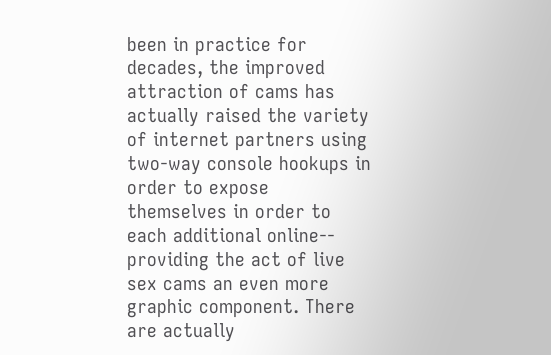been in practice for decades, the improved attraction of cams has actually raised the variety of internet partners using two-way console hookups in order to expose themselves in order to each additional online-- providing the act of live sex cams an even more graphic component. There are actually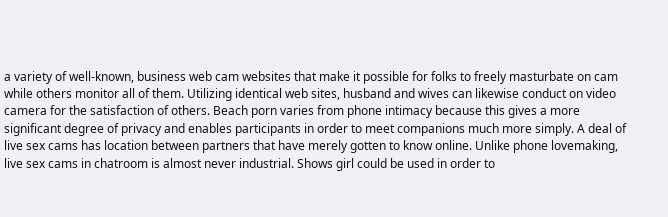a variety of well-known, business web cam websites that make it possible for folks to freely masturbate on cam while others monitor all of them. Utilizing identical web sites, husband and wives can likewise conduct on video camera for the satisfaction of others. Beach porn varies from phone intimacy because this gives a more significant degree of privacy and enables participants in order to meet companions much more simply. A deal of live sex cams has location between partners that have merely gotten to know online. Unlike phone lovemaking, live sex cams in chatroom is almost never industrial. Shows girl could be used in order to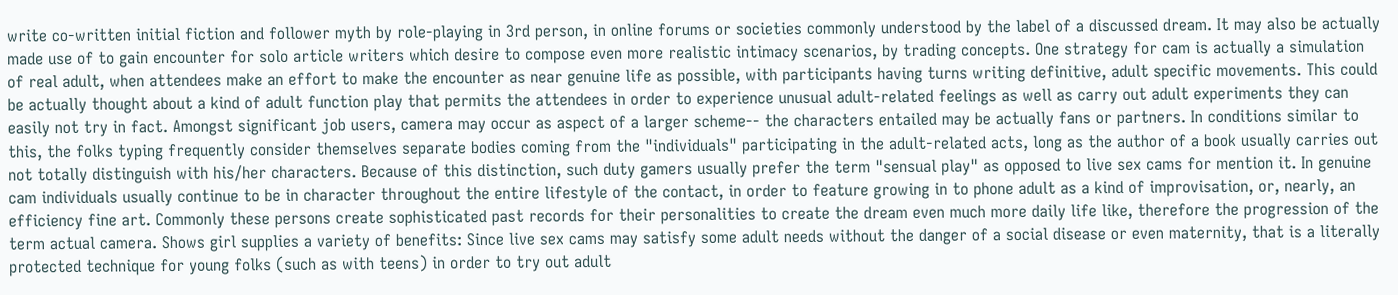write co-written initial fiction and follower myth by role-playing in 3rd person, in online forums or societies commonly understood by the label of a discussed dream. It may also be actually made use of to gain encounter for solo article writers which desire to compose even more realistic intimacy scenarios, by trading concepts. One strategy for cam is actually a simulation of real adult, when attendees make an effort to make the encounter as near genuine life as possible, with participants having turns writing definitive, adult specific movements. This could be actually thought about a kind of adult function play that permits the attendees in order to experience unusual adult-related feelings as well as carry out adult experiments they can easily not try in fact. Amongst significant job users, camera may occur as aspect of a larger scheme-- the characters entailed may be actually fans or partners. In conditions similar to this, the folks typing frequently consider themselves separate bodies coming from the "individuals" participating in the adult-related acts, long as the author of a book usually carries out not totally distinguish with his/her characters. Because of this distinction, such duty gamers usually prefer the term "sensual play" as opposed to live sex cams for mention it. In genuine cam individuals usually continue to be in character throughout the entire lifestyle of the contact, in order to feature growing in to phone adult as a kind of improvisation, or, nearly, an efficiency fine art. Commonly these persons create sophisticated past records for their personalities to create the dream even much more daily life like, therefore the progression of the term actual camera. Shows girl supplies a variety of benefits: Since live sex cams may satisfy some adult needs without the danger of a social disease or even maternity, that is a literally protected technique for young folks (such as with teens) in order to try out adult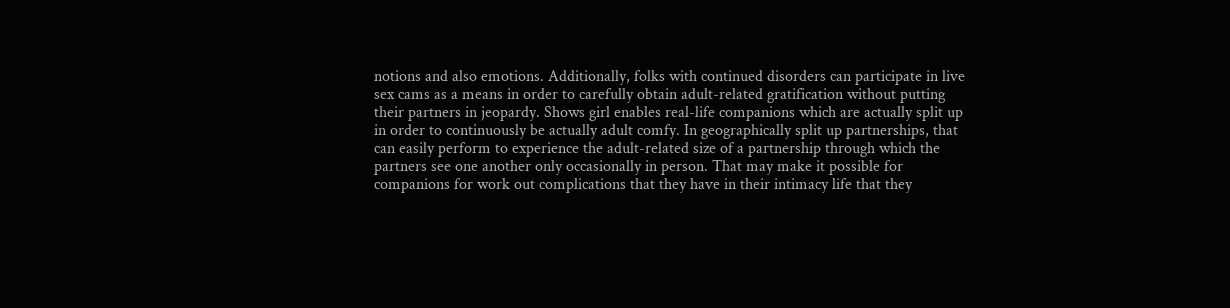notions and also emotions. Additionally, folks with continued disorders can participate in live sex cams as a means in order to carefully obtain adult-related gratification without putting their partners in jeopardy. Shows girl enables real-life companions which are actually split up in order to continuously be actually adult comfy. In geographically split up partnerships, that can easily perform to experience the adult-related size of a partnership through which the partners see one another only occasionally in person. That may make it possible for companions for work out complications that they have in their intimacy life that they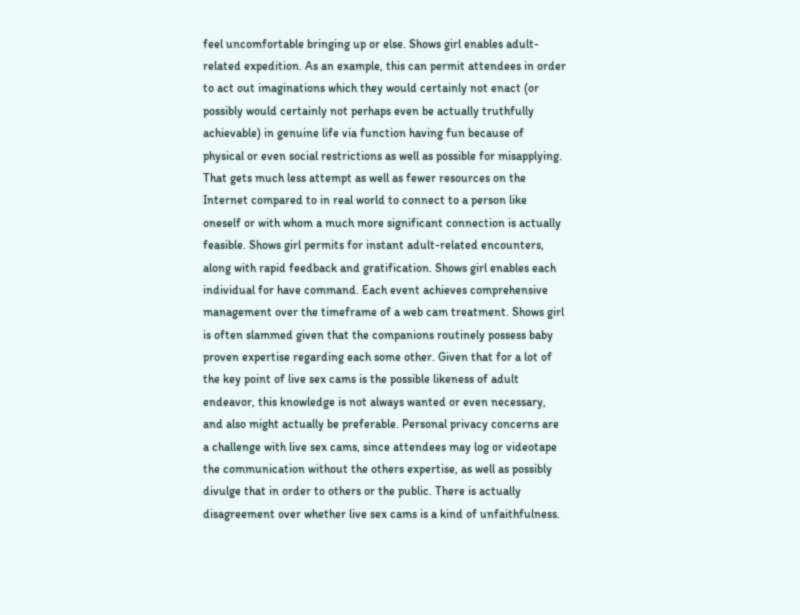feel uncomfortable bringing up or else. Shows girl enables adult-related expedition. As an example, this can permit attendees in order to act out imaginations which they would certainly not enact (or possibly would certainly not perhaps even be actually truthfully achievable) in genuine life via function having fun because of physical or even social restrictions as well as possible for misapplying. That gets much less attempt as well as fewer resources on the Internet compared to in real world to connect to a person like oneself or with whom a much more significant connection is actually feasible. Shows girl permits for instant adult-related encounters, along with rapid feedback and gratification. Shows girl enables each individual for have command. Each event achieves comprehensive management over the timeframe of a web cam treatment. Shows girl is often slammed given that the companions routinely possess baby proven expertise regarding each some other. Given that for a lot of the key point of live sex cams is the possible likeness of adult endeavor, this knowledge is not always wanted or even necessary, and also might actually be preferable. Personal privacy concerns are a challenge with live sex cams, since attendees may log or videotape the communication without the others expertise, as well as possibly divulge that in order to others or the public. There is actually disagreement over whether live sex cams is a kind of unfaithfulness.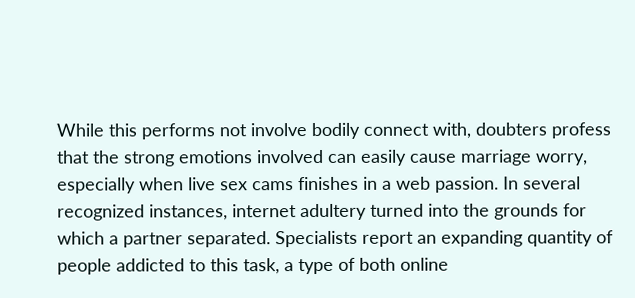While this performs not involve bodily connect with, doubters profess that the strong emotions involved can easily cause marriage worry, especially when live sex cams finishes in a web passion. In several recognized instances, internet adultery turned into the grounds for which a partner separated. Specialists report an expanding quantity of people addicted to this task, a type of both online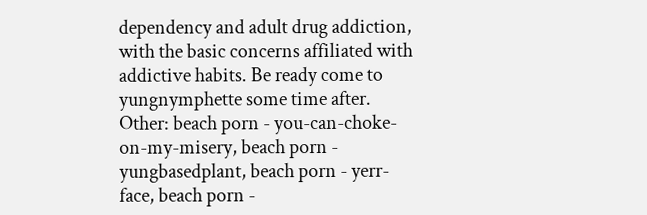dependency and adult drug addiction, with the basic concerns affiliated with addictive habits. Be ready come to yungnymphette some time after.
Other: beach porn - you-can-choke-on-my-misery, beach porn - yungbasedplant, beach porn - yerr-face, beach porn -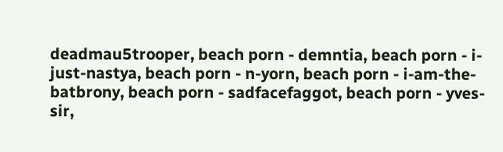deadmau5trooper, beach porn - demntia, beach porn - i-just-nastya, beach porn - n-yorn, beach porn - i-am-the-batbrony, beach porn - sadfacefaggot, beach porn - yves-sir,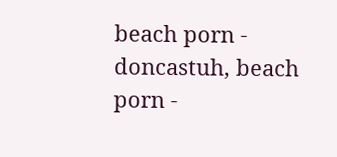beach porn - doncastuh, beach porn -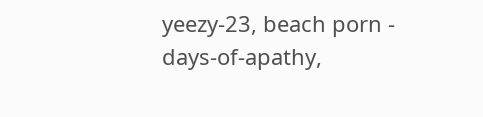yeezy-23, beach porn - days-of-apathy,